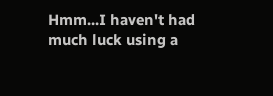Hmm...I haven't had much luck using a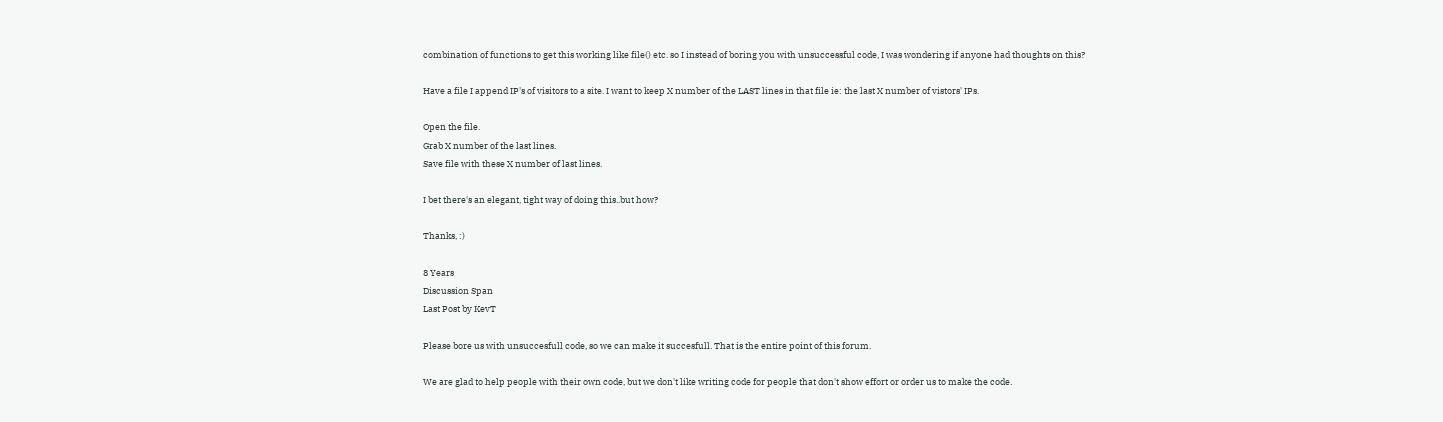combination of functions to get this working like file() etc. so I instead of boring you with unsuccessful code, I was wondering if anyone had thoughts on this?

Have a file I append IP's of visitors to a site. I want to keep X number of the LAST lines in that file ie: the last X number of vistors' IPs.

Open the file.
Grab X number of the last lines.
Save file with these X number of last lines.

I bet there's an elegant, tight way of doing this..but how?

Thanks, :)

8 Years
Discussion Span
Last Post by KevT

Please bore us with unsuccesfull code, so we can make it succesfull. That is the entire point of this forum.

We are glad to help people with their own code, but we don't like writing code for people that don't show effort or order us to make the code.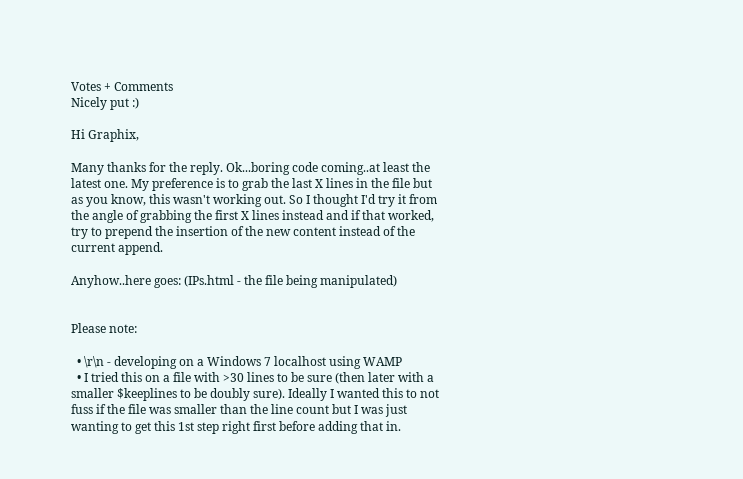Votes + Comments
Nicely put :)

Hi Graphix,

Many thanks for the reply. Ok...boring code coming..at least the latest one. My preference is to grab the last X lines in the file but as you know, this wasn't working out. So I thought I'd try it from the angle of grabbing the first X lines instead and if that worked, try to prepend the insertion of the new content instead of the current append.

Anyhow..here goes: (IPs.html - the file being manipulated)


Please note:

  • \r\n - developing on a Windows 7 localhost using WAMP
  • I tried this on a file with >30 lines to be sure (then later with a smaller $keeplines to be doubly sure). Ideally I wanted this to not fuss if the file was smaller than the line count but I was just wanting to get this 1st step right first before adding that in.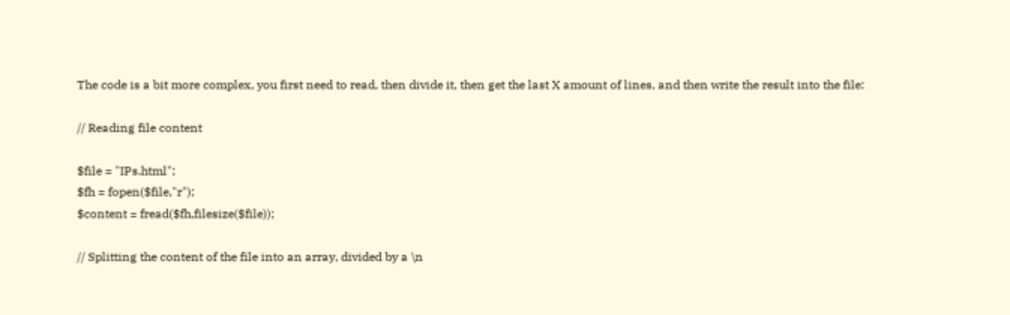The code is a bit more complex, you first need to read, then divide it, then get the last X amount of lines, and then write the result into the file:

// Reading file content

$file = "IPs.html";
$fh = fopen($file,"r");
$content = fread($fh,filesize($file));

// Splitting the content of the file into an array, divided by a \n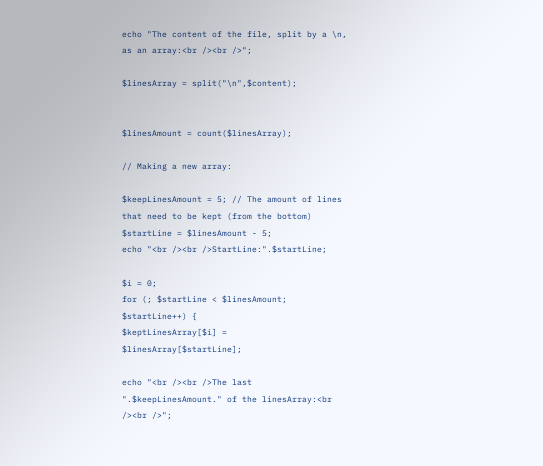echo "The content of the file, split by a \n, as an array:<br /><br />";

$linesArray = split("\n",$content);


$linesAmount = count($linesArray);

// Making a new array:

$keepLinesAmount = 5; // The amount of lines that need to be kept (from the bottom)
$startLine = $linesAmount - 5;
echo "<br /><br />StartLine:".$startLine;

$i = 0;
for (; $startLine < $linesAmount; $startLine++) {
$keptLinesArray[$i] = $linesArray[$startLine];

echo "<br /><br />The last ".$keepLinesAmount." of the linesArray:<br /><br />";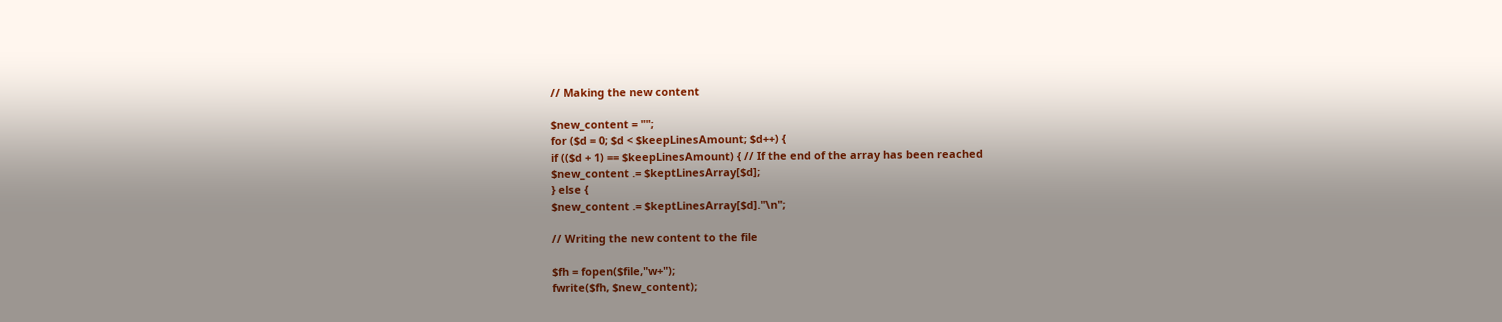// Making the new content

$new_content = "";
for ($d = 0; $d < $keepLinesAmount; $d++) {
if (($d + 1) == $keepLinesAmount) { // If the end of the array has been reached
$new_content .= $keptLinesArray[$d];
} else {
$new_content .= $keptLinesArray[$d]."\n";

// Writing the new content to the file

$fh = fopen($file,"w+");
fwrite($fh, $new_content);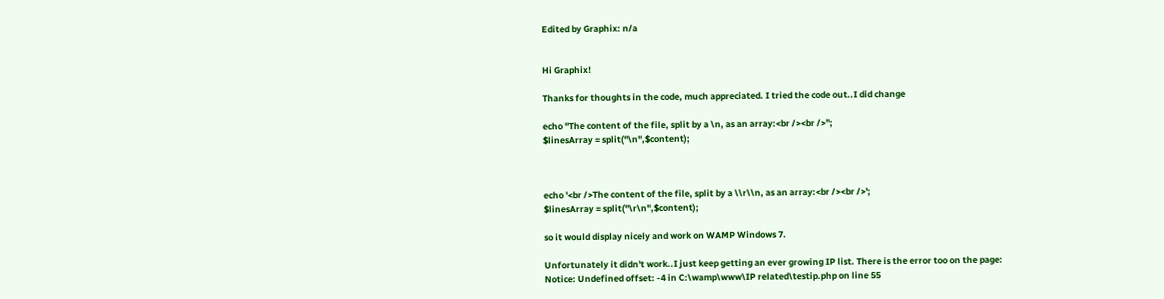Edited by Graphix: n/a


Hi Graphix!

Thanks for thoughts in the code, much appreciated. I tried the code out..I did change

echo "The content of the file, split by a \n, as an array:<br /><br />";
$linesArray = split("\n",$content);



echo '<br />The content of the file, split by a \\r\\n, as an array:<br /><br />';
$linesArray = split("\r\n",$content);

so it would display nicely and work on WAMP Windows 7.

Unfortunately it didn't work..I just keep getting an ever growing IP list. There is the error too on the page:
Notice: Undefined offset: -4 in C:\wamp\www\IP related\testip.php on line 55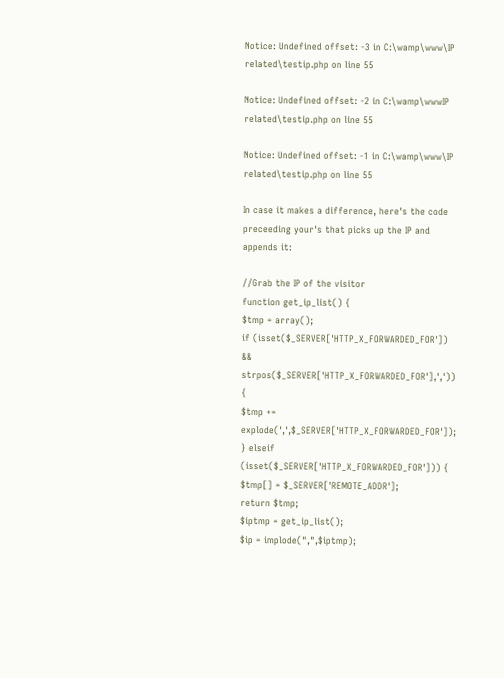Notice: Undefined offset: -3 in C:\wamp\www\IP related\testip.php on line 55

Notice: Undefined offset: -2 in C:\wamp\wwwIP related\testip.php on line 55

Notice: Undefined offset: -1 in C:\wamp\www\IP related\testip.php on line 55

In case it makes a difference, here's the code preceeding your's that picks up the IP and appends it:

//Grab the IP of the visitor
function get_ip_list() {
$tmp = array();
if (isset($_SERVER['HTTP_X_FORWARDED_FOR']) && strpos($_SERVER['HTTP_X_FORWARDED_FOR'],',')) {
$tmp += explode(',',$_SERVER['HTTP_X_FORWARDED_FOR']);
} elseif (isset($_SERVER['HTTP_X_FORWARDED_FOR'])) {
$tmp[] = $_SERVER['REMOTE_ADDR'];
return $tmp;
$iptmp = get_ip_list();
$ip = implode(",",$iptmp);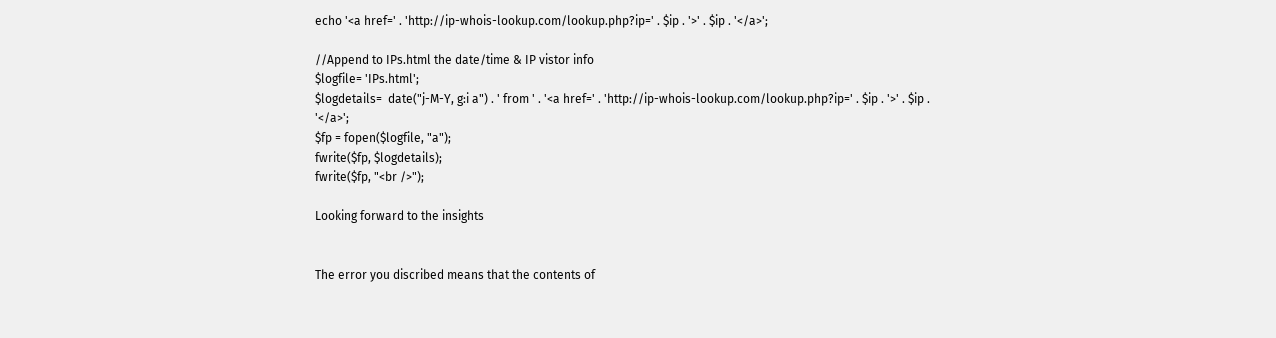echo '<a href=' . 'http://ip-whois-lookup.com/lookup.php?ip=' . $ip . '>' . $ip . '</a>';

//Append to IPs.html the date/time & IP vistor info
$logfile= 'IPs.html';
$logdetails=  date("j-M-Y, g:i a") . ' from ' . '<a href=' . 'http://ip-whois-lookup.com/lookup.php?ip=' . $ip . '>' . $ip . '</a>';
$fp = fopen($logfile, "a");
fwrite($fp, $logdetails);
fwrite($fp, "<br />");

Looking forward to the insights


The error you discribed means that the contents of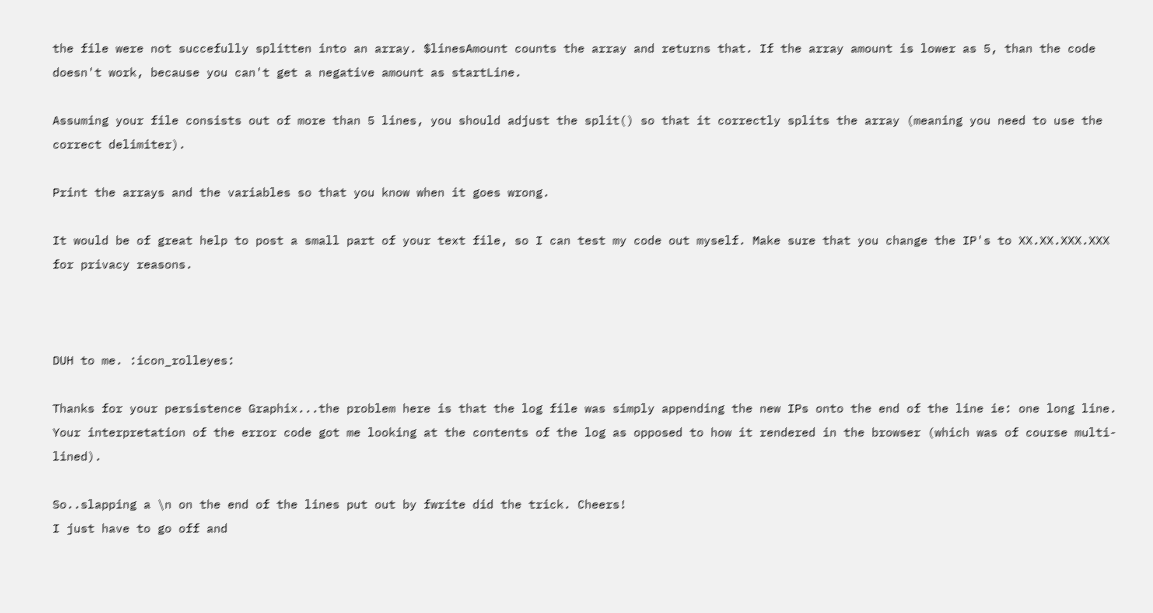the file were not succefully splitten into an array. $linesAmount counts the array and returns that. If the array amount is lower as 5, than the code doesn't work, because you can't get a negative amount as startLine.

Assuming your file consists out of more than 5 lines, you should adjust the split() so that it correctly splits the array (meaning you need to use the correct delimiter).

Print the arrays and the variables so that you know when it goes wrong.

It would be of great help to post a small part of your text file, so I can test my code out myself. Make sure that you change the IP's to XX.XX.XXX.XXX for privacy reasons.



DUH to me. :icon_rolleyes:

Thanks for your persistence Graphix...the problem here is that the log file was simply appending the new IPs onto the end of the line ie: one long line.
Your interpretation of the error code got me looking at the contents of the log as opposed to how it rendered in the browser (which was of course multi-lined).

So..slapping a \n on the end of the lines put out by fwrite did the trick. Cheers!
I just have to go off and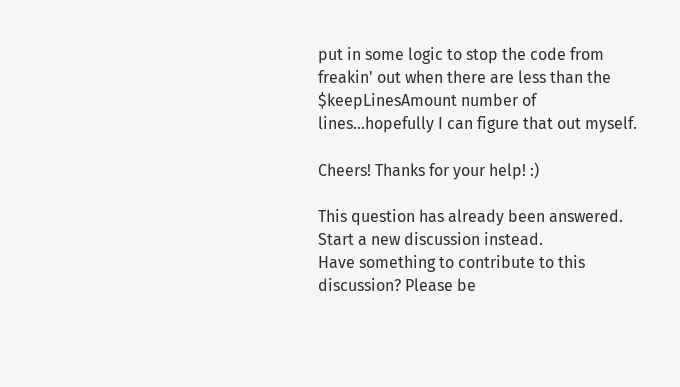put in some logic to stop the code from freakin' out when there are less than the $keepLinesAmount number of lines...hopefully I can figure that out myself.

Cheers! Thanks for your help! :)

This question has already been answered. Start a new discussion instead.
Have something to contribute to this discussion? Please be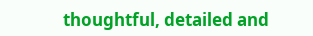thoughtful, detailed and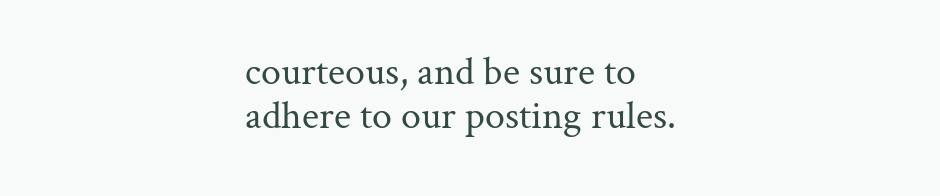courteous, and be sure to adhere to our posting rules.